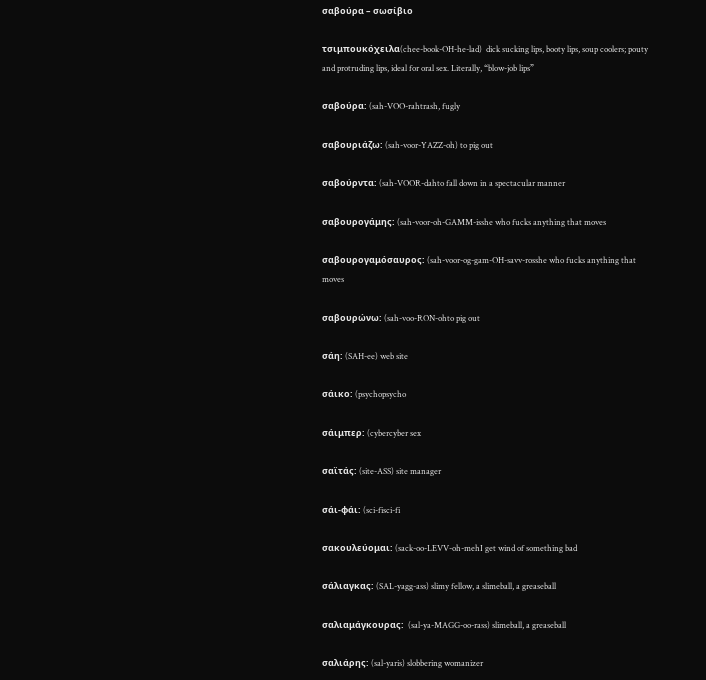σαβούρα – σωσίβιο

τσιμπουκόχειλα(chee-book-OH-he-lad)  dick sucking lips, booty lips, soup coolers; pouty and protruding lips, ideal for oral sex. Literally, “blow-job lips”

σαβούρα: (sah-VOO-rahtrash, fugly

σαβουριάζω: (sah-voor-YAZZ-oh) to pig out

σαβούρντα: (sah-VOOR-dahto fall down in a spectacular manner

σαβουρογάμης: (sah-voor-oh-GAMM-isshe who fucks anything that moves

σαβουρογαμόσαυρος: (sah-voor-og-gam-OH-savv-rosshe who fucks anything that moves

σαβουρώνω: (sah-voo-RON-ohto pig out

σάη: (SAH-ee) web site

σάικο: (psychopsycho

σάιμπερ: (cybercyber sex

σαϊτάς: (site-ASS) site manager

σάι-φάι: (sci-fisci-fi

σακουλεύομαι: (sack-oo-LEVV-oh-mehI get wind of something bad

σάλιαγκας: (SAL-yagg-ass) slimy fellow, a slimeball, a greaseball

σαλιαμάγκουρας:  (sal-ya-MAGG-oo-rass) slimeball, a greaseball

σαλιάρης: (sal-yaris) slobbering womanizer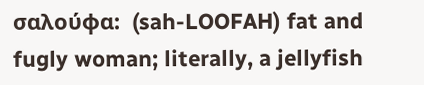σαλούφα:  (sah-LOOFAH) fat and fugly woman; literally, a jellyfish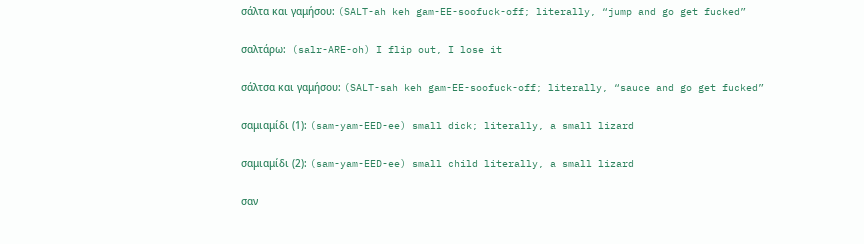σάλτα και γαμήσου: (SALT-ah keh gam-EE-soofuck-off; literally, “jump and go get fucked”

σαλτάρω:  (salr-ARE-oh) I flip out, I lose it

σάλτσα και γαμήσου: (SALT-sah keh gam-EE-soofuck-off; literally, “sauce and go get fucked”

σαμιαμίδι (1): (sam-yam-EED-ee) small dick; literally, a small lizard

σαμιαμίδι (2): (sam-yam-EED-ee) small child literally, a small lizard

σαν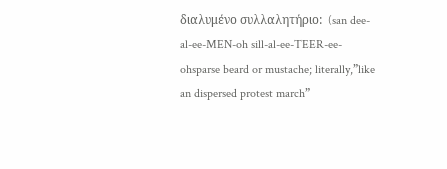διαλυμένο συλλαλητήριο:  (san dee-al-ee-MEN-oh sill-al-ee-TEER-ee-ohsparse beard or mustache; literally,”like an dispersed protest march”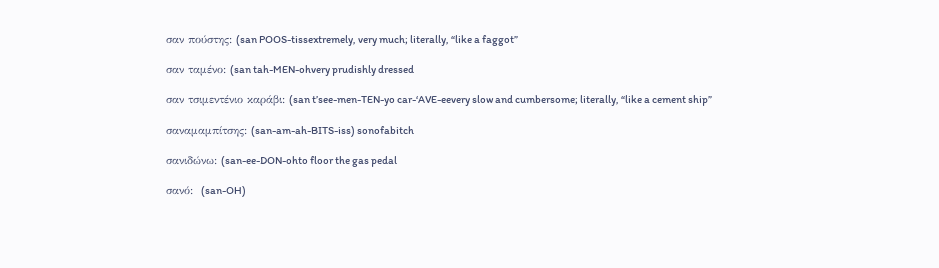σαν πούστης: (san POOS-tissextremely, very much; literally, “like a faggot”

σαν ταμένο: (san tah-MEN-ohvery prudishly dressed

σαν τσιμεντένιο καράβι: (san t’see-men-TEN-yo car-‘AVE-eevery slow and cumbersome; literally, “like a cement ship”

σαναμαμπίτσης: (san-am-ah-BITS-iss) sonofabitch

σανιδώνω: (san-ee-DON-ohto floor the gas pedal

σανό:  (san-OH)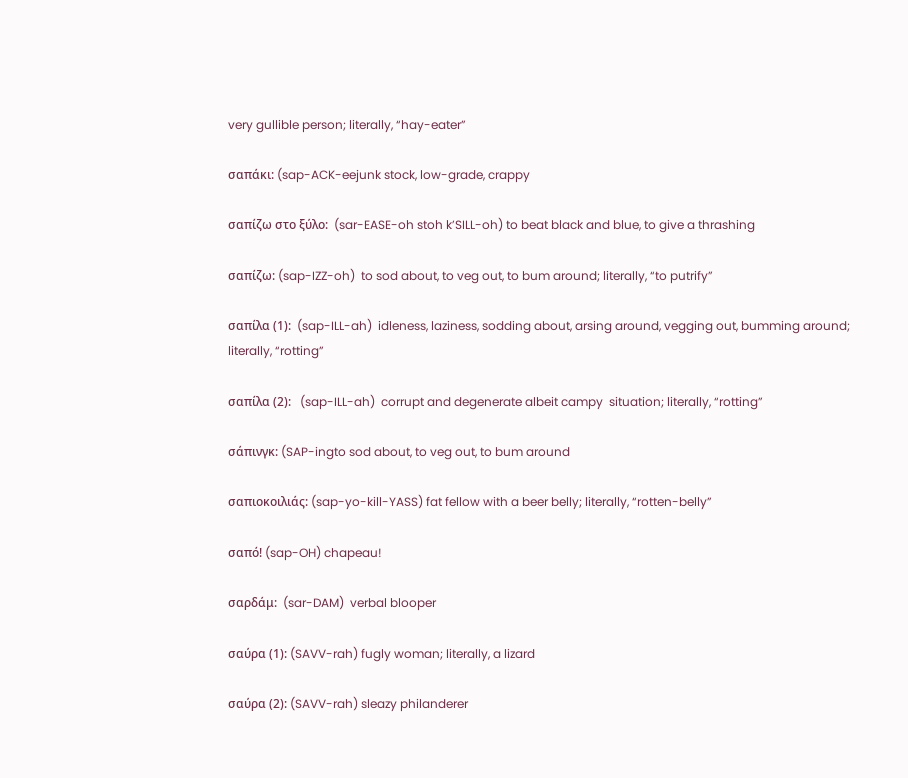very gullible person; literally, “hay-eater”

σαπάκι: (sap-ACK-eejunk stock, low-grade, crappy

σαπίζω στο ξύλο:  (sar-EASE-oh stoh k’SILL-oh) to beat black and blue, to give a thrashing

σαπίζω: (sap-IZZ-oh)  to sod about, to veg out, to bum around; literally, “to putrify”

σαπίλα (1):  (sap-ILL-ah)  idleness, laziness, sodding about, arsing around, vegging out, bumming around; literally, “rotting”

σαπίλα (2):   (sap-ILL-ah)  corrupt and degenerate albeit campy  situation; literally, “rotting”

σάπινγκ: (SAP-ingto sod about, to veg out, to bum around

σαπιοκοιλιάς: (sap-yo-kill-YASS) fat fellow with a beer belly; literally, “rotten-belly”

σαπό! (sap-OH) chapeau!

σαρδάμ:  (sar-DAM)  verbal blooper

σαύρα (1): (SAVV-rah) fugly woman; literally, a lizard

σαύρα (2): (SAVV-rah) sleazy philanderer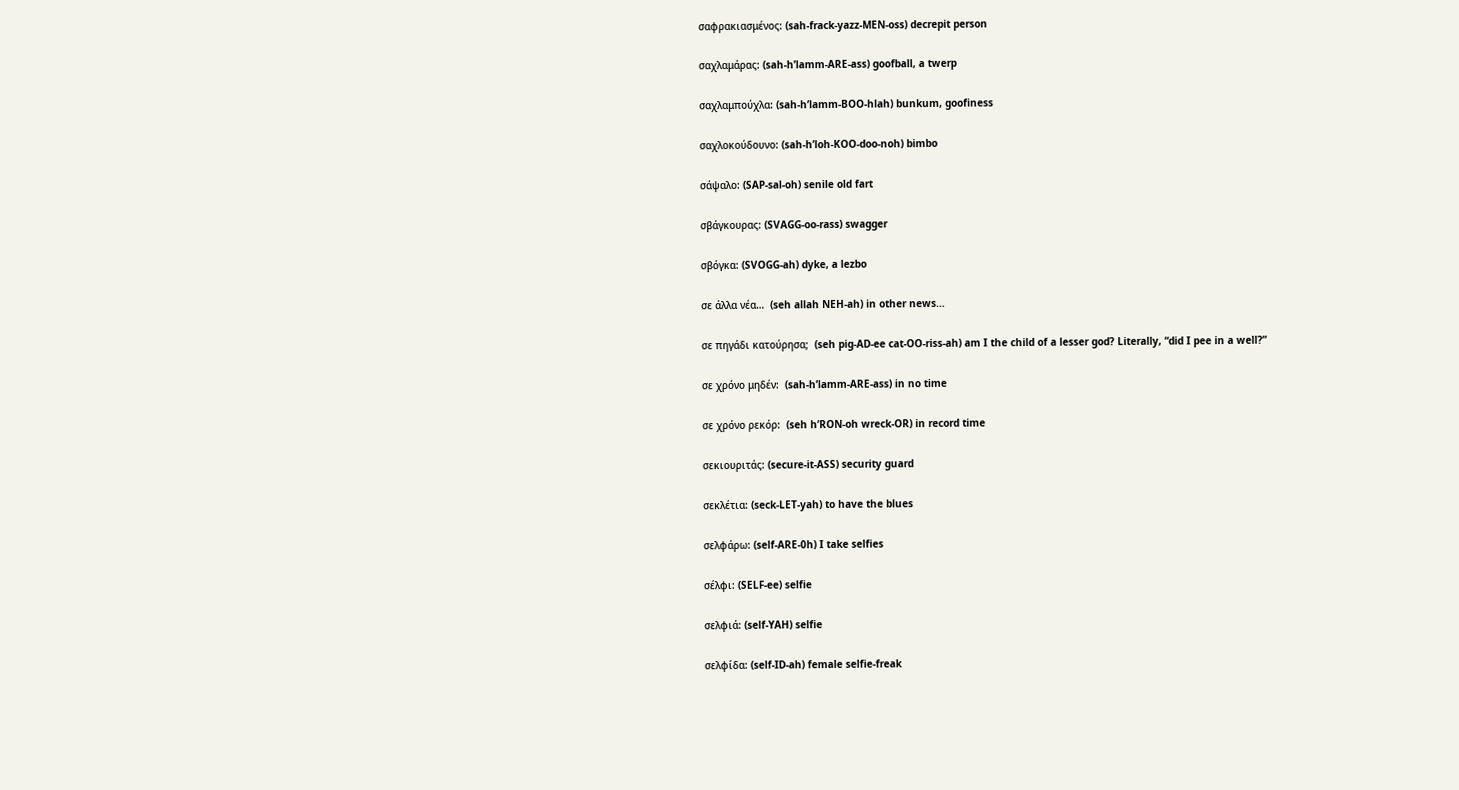σαφρακιασμένος: (sah-frack-yazz-MEN-oss) decrepit person

σαχλαμάρας: (sah-h’lamm-ARE-ass) goofball, a twerp

σαχλαμπούχλα: (sah-h’lamm-BOO-hlah) bunkum, goofiness

σαχλοκούδουνο: (sah-h’loh-KOO-doo-noh) bimbo

σάψαλο: (SAP-sal-oh) senile old fart

σβάγκουρας: (SVAGG-oo-rass) swagger

σβόγκα: (SVOGG-ah) dyke, a lezbo

σε άλλα νέα…  (seh allah NEH-ah) in other news…

σε πηγάδι κατούρησα;  (seh pig-AD-ee cat-OO-riss-ah) am I the child of a lesser god? Literally, “did I pee in a well?”

σε χρόνο μηδέν:  (sah-h’lamm-ARE-ass) in no time

σε χρόνο ρεκόρ:  (seh h’RON-oh wreck-OR) in record time

σεκιουριτάς: (secure-it-ASS) security guard

σεκλέτια: (seck-LET-yah) to have the blues

σελφάρω: (self-ARE-0h) I take selfies

σέλφι: (SELF-ee) selfie

σελφιά: (self-YAH) selfie

σελφίδα: (self-ID-ah) female selfie-freak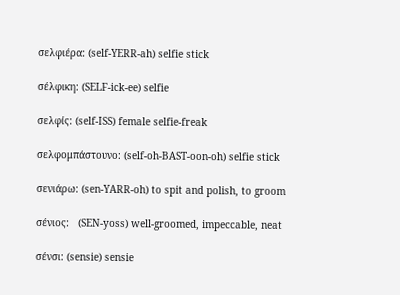σελφιέρα: (self-YERR-ah) selfie stick

σέλφικη: (SELF-ick-ee) selfie

σελφίς: (self-ISS) female selfie-freak

σελφομπάστουνο: (self-oh-BAST-oon-oh) selfie stick

σενιάρω: (sen-YARR-oh) to spit and polish, to groom

σένιος:   (SEN-yoss) well-groomed, impeccable, neat

σένσι: (sensie) sensie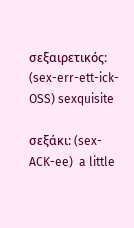σεξαιρετικός: (sex-err-ett-ick-OSS) sexquisite

σεξάκι: (sex-ACK-ee)  a little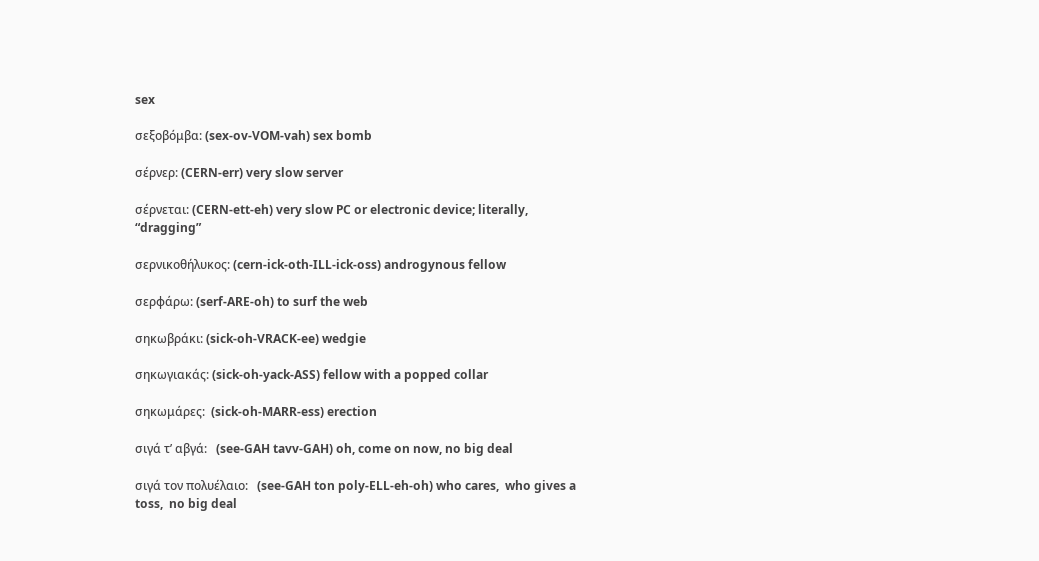sex

σεξοβόμβα: (sex-ov-VOM-vah) sex bomb

σέρνερ: (CERN-err) very slow server

σέρνεται: (CERN-ett-eh) very slow PC or electronic device; literally, “dragging”

σερνικοθήλυκος: (cern-ick-oth-ILL-ick-oss) androgynous fellow

σερφάρω: (serf-ARE-oh) to surf the web

σηκωβράκι: (sick-oh-VRACK-ee) wedgie

σηκωγιακάς: (sick-oh-yack-ASS) fellow with a popped collar

σηκωμάρες:  (sick-oh-MARR-ess) erection

σιγά τ’ αβγά:   (see-GAH tavv-GAH) oh, come on now, no big deal

σιγά τον πολυέλαιο:   (see-GAH ton poly-ELL-eh-oh) who cares,  who gives a toss,  no big deal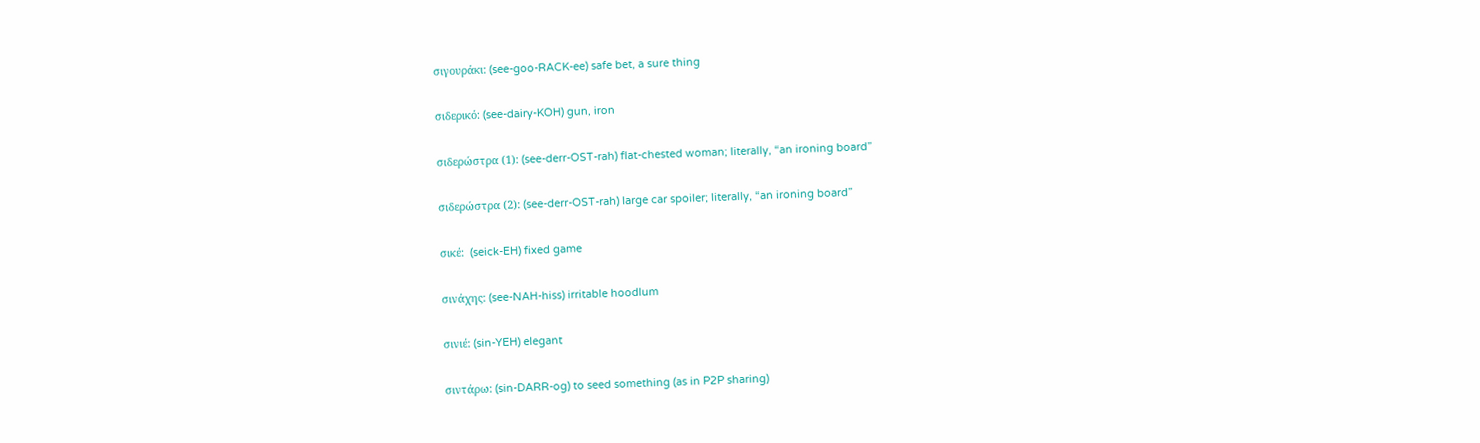σιγουράκι: (see-goo-RACK-ee) safe bet, a sure thing

σιδερικό: (see-dairy-KOH) gun, iron

σιδερώστρα (1): (see-derr-OST-rah) flat-chested woman; literally, “an ironing board”

σιδερώστρα (2): (see-derr-OST-rah) large car spoiler; literally, “an ironing board”

σικέ:  (seick-EH) fixed game

σινάχης: (see-NAH-hiss) irritable hoodlum

σινιέ: (sin-YEH) elegant

σιντάρω: (sin-DARR-og) to seed something (as in P2P sharing)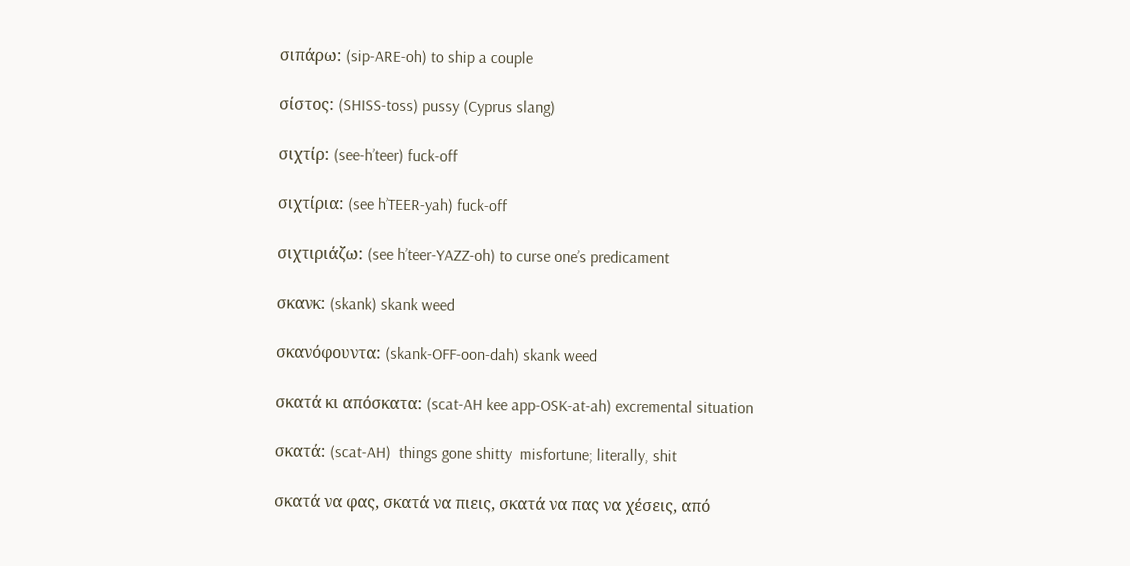σιπάρω: (sip-ARE-oh) to ship a couple

σίστος: (SHISS-toss) pussy (Cyprus slang)

σιχτίρ: (see-h’teer) fuck-off

σιχτίρια: (see h’TEER-yah) fuck-off

σιχτιριάζω: (see h’teer-YAZZ-oh) to curse one’s predicament

σκανκ: (skank) skank weed

σκανόφουντα: (skank-OFF-oon-dah) skank weed

σκατά κι απόσκατα: (scat-AH kee app-OSK-at-ah) excremental situation

σκατά: (scat-AH)  things gone shitty  misfortune; literally, shit

σκατά να φας, σκατά να πιεις, σκατά να πας να χέσεις, από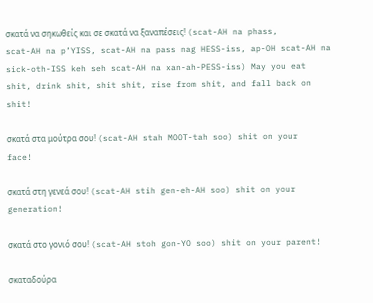σκατά να σηκωθείς και σε σκατά να ξαναπέσεις! (scat-AH na phass,  scat-AH na p’YISS, scat-AH na pass nag HESS-iss, ap-OH scat-AH na sick-oth-ISS keh seh scat-AH na xan-ah-PESS-iss) May you eat shit, drink shit, shit shit, rise from shit, and fall back on shit!

σκατά στα μούτρα σου! (scat-AH stah MOOT-tah soo) shit on your face!

σκατά στη γενεά σου! (scat-AH stih gen-eh-AH soo) shit on your generation!

σκατά στο γονιό σου! (scat-AH stoh gon-YO soo) shit on your parent!

σκαταδούρα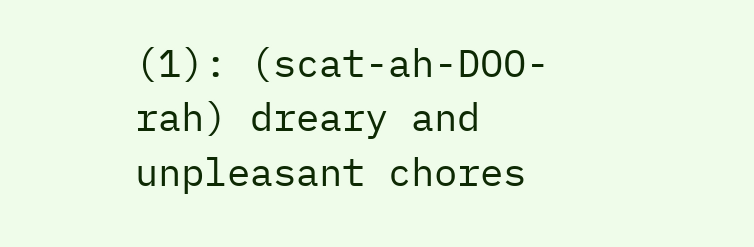(1): (scat-ah-DOO-rah) dreary and unpleasant chores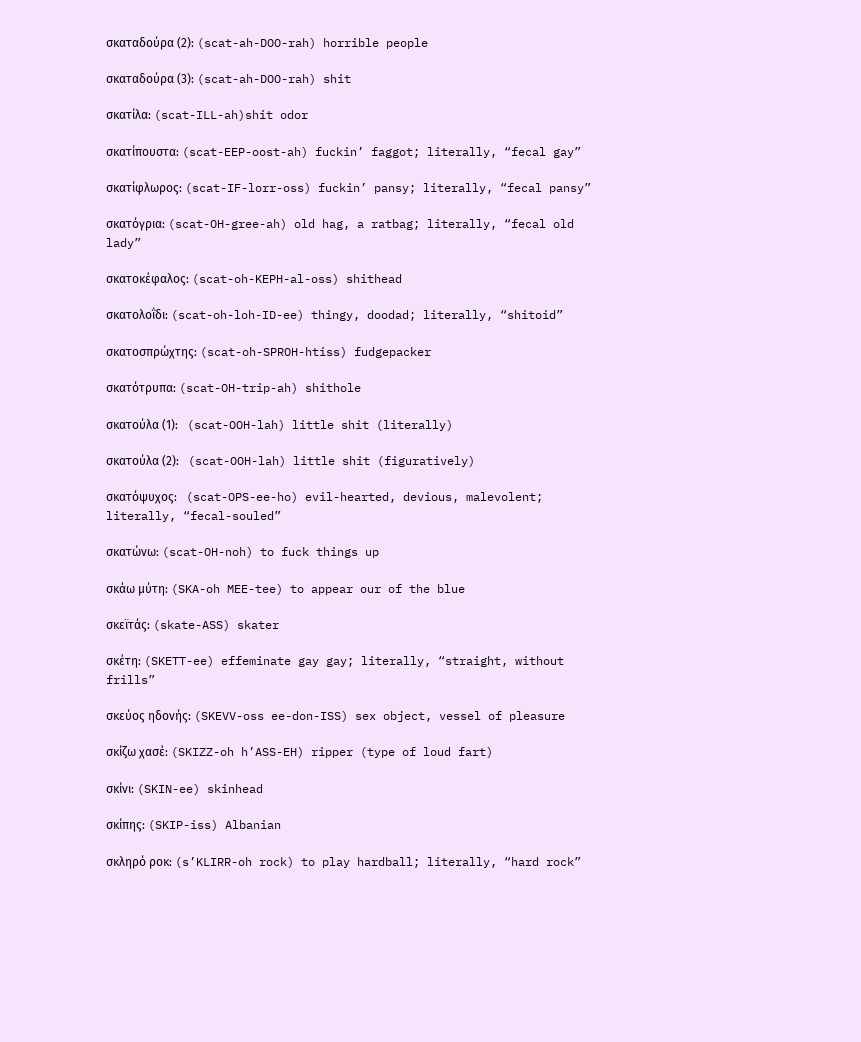σκαταδούρα (2): (scat-ah-DOO-rah) horrible people

σκαταδούρα (3): (scat-ah-DOO-rah) shit

σκατίλα: (scat-ILL-ah)shit odor

σκατίπουστα: (scat-EEP-oost-ah) fuckin’ faggot; literally, “fecal gay”

σκατίφλωρος: (scat-IF-lorr-oss) fuckin’ pansy; literally, “fecal pansy”

σκατόγρια: (scat-OH-gree-ah) old hag, a ratbag; literally, “fecal old lady”

σκατοκέφαλος: (scat-oh-KEPH-al-oss) shithead

σκατολοΐδι: (scat-oh-loh-ID-ee) thingy, doodad; literally, “shitoid”

σκατοσπρώχτης: (scat-oh-SPROH-htiss) fudgepacker

σκατότρυπα: (scat-OH-trip-ah) shithole

σκατούλα (1):   (scat-OOH-lah) little shit (literally)

σκατούλα (2):   (scat-OOH-lah) little shit (figuratively)

σκατόψυχος:   (scat-OPS-ee-ho) evil-hearted, devious, malevolent; literally, “fecal-souled”

σκατώνω: (scat-OH-noh) to fuck things up

σκάω μύτη: (SKA-oh MEE-tee) to appear our of the blue

σκεϊτάς: (skate-ASS) skater

σκέτη: (SKETT-ee) effeminate gay gay; literally, “straight, without frills”

σκεύος ηδονής: (SKEVV-oss ee-don-ISS) sex object, vessel of pleasure

σκίζω χασέ: (SKIZZ-oh h’ASS-EH) ripper (type of loud fart)

σκίνι: (SKIN-ee) skinhead

σκίπης: (SKIP-iss) Albanian

σκληρό ροκ: (s’KLIRR-oh rock) to play hardball; literally, “hard rock”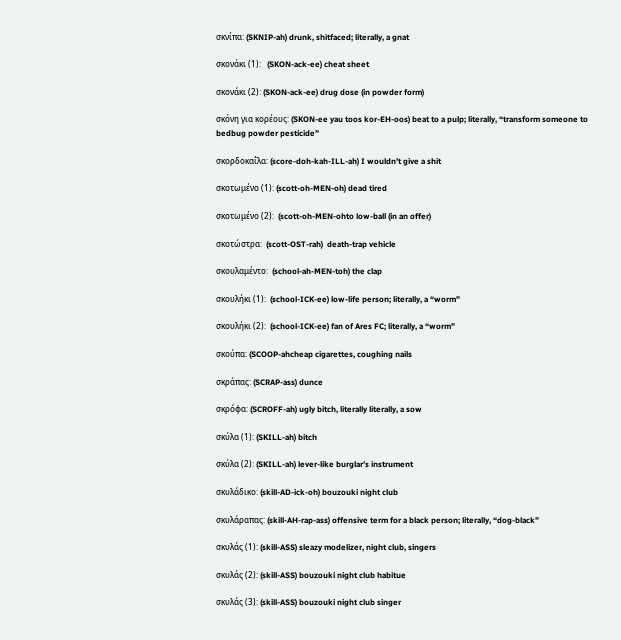σκνίπα: (SKNIP-ah) drunk, shitfaced; literally, a gnat

σκονάκι (1):   (SKON-ack-ee) cheat sheet

σκονάκι (2): (SKON-ack-ee) drug dose (in powder form)

σκόνη για κορέους: (SKON-ee yau toos kor-EH-oos) beat to a pulp; literally, “transform someone to bedbug powder pesticide”

σκορδοκαΐλα: (score-doh-kah-ILL-ah) I wouldn’t give a shit

σκοτωμένο (1): (scott-oh-MEN-oh) dead tired

σκοτωμένο (2):  (scott-oh-MEN-ohto low-ball (in an offer)

σκοτώστρα:  (scott-OST-rah)  death-trap vehicle

σκουλαμέντο:  (school-ah-MEN-toh) the clap

σκουλήκι (1):  (school-ICK-ee) low-life person; literally, a “worm”

σκουλήκι (2):  (school-ICK-ee) fan of Ares FC; literally, a “worm”

σκούπα: (SCOOP-ahcheap cigarettes, coughing nails

σκράπας: (SCRAP-ass) dunce

σκρόφα: (SCROFF-ah) ugly bitch, literally literally, a sow

σκύλα (1): (SKILL-ah) bitch

σκύλα (2): (SKILL-ah) lever-like burglar’s instrument

σκυλάδικο: (skill-AD-ick-oh) bouzouki night club

σκυλάραπας: (skill-AH-rap-ass) offensive term for a black person; literally, “dog-black”

σκυλάς (1): (skill-ASS) sleazy modelizer, night club, singers

σκυλάς (2): (skill-ASS) bouzouki night club habitue

σκυλάς (3): (skill-ASS) bouzouki night club singer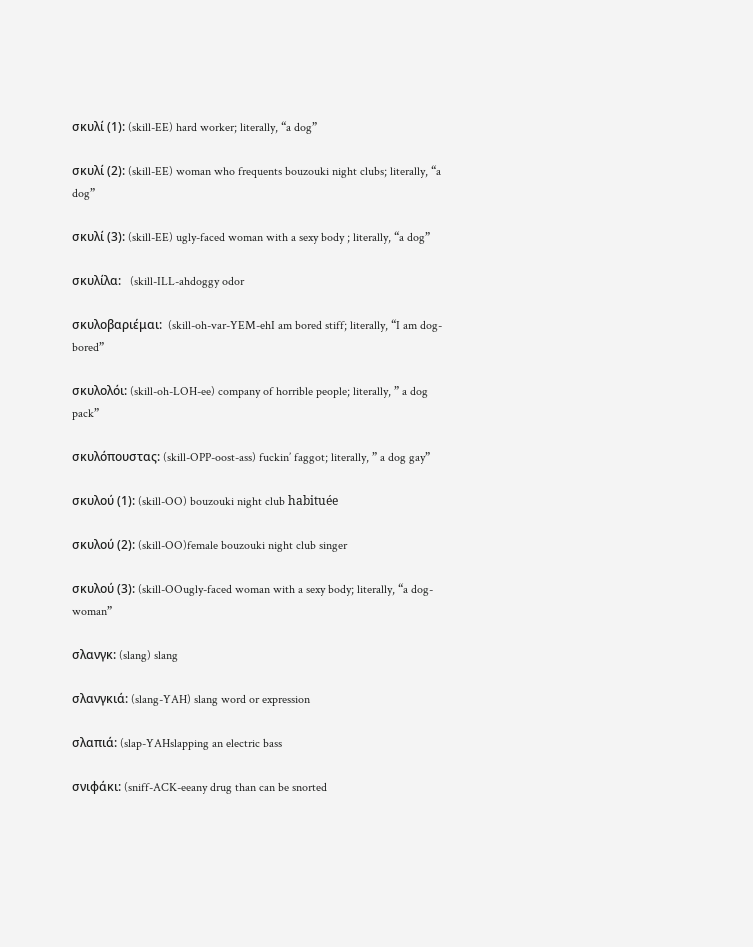σκυλί (1): (skill-EE) hard worker; literally, “a dog”

σκυλί (2): (skill-EE) woman who frequents bouzouki night clubs; literally, “a dog”

σκυλί (3): (skill-EE) ugly-faced woman with a sexy body ; literally, “a dog”

σκυλίλα:   (skill-ILL-ahdoggy odor

σκυλοβαριέμαι:  (skill-oh-var-YEM-ehI am bored stiff; literally, “I am dog-bored”

σκυλολόι: (skill-oh-LOH-ee) company of horrible people; literally, ” a dog pack”

σκυλόπουστας: (skill-OPP-oost-ass) fuckin’ faggot; literally, ” a dog gay”

σκυλού (1): (skill-OO) bouzouki night club habituée

σκυλού (2): (skill-OO)female bouzouki night club singer

σκυλού (3): (skill-OOugly-faced woman with a sexy body; literally, “a dog-woman”

σλανγκ: (slang) slang

σλανγκιά: (slang-YAH) slang word or expression

σλαπιά: (slap-YAHslapping an electric bass

σνιφάκι: (sniff-ACK-eeany drug than can be snorted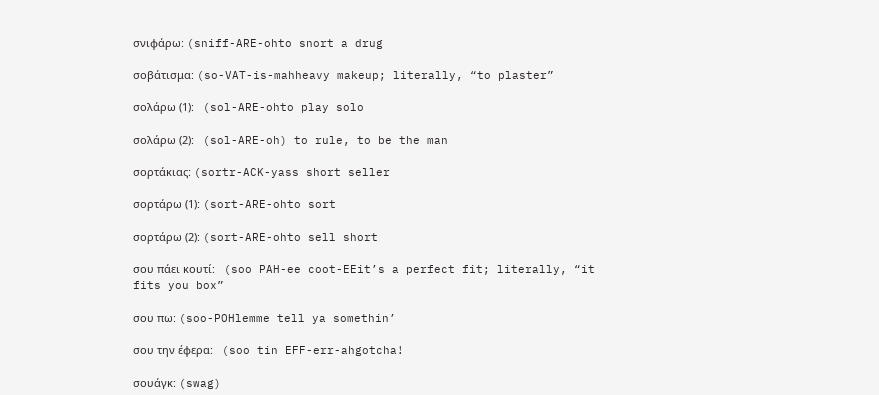σνιφάρω: (sniff-ARE-ohto snort a drug

σοβάτισμα: (so-VAT-is-mahheavy makeup; literally, “to plaster”

σολάρω (1):   (sol-ARE-ohto play solo

σολάρω (2):   (sol-ARE-oh) to rule, to be the man

σορτάκιας: (sortr-ACK-yass short seller

σορτάρω (1): (sort-ARE-ohto sort

σορτάρω (2): (sort-ARE-ohto sell short

σου πάει κουτί:   (soo PAH-ee coot-EEit’s a perfect fit; literally, “it fits you box”

σου πω: (soo-POHlemme tell ya somethin’

σου την έφερα:   (soo tin EFF-err-ahgotcha!

σουάγκ: (swag)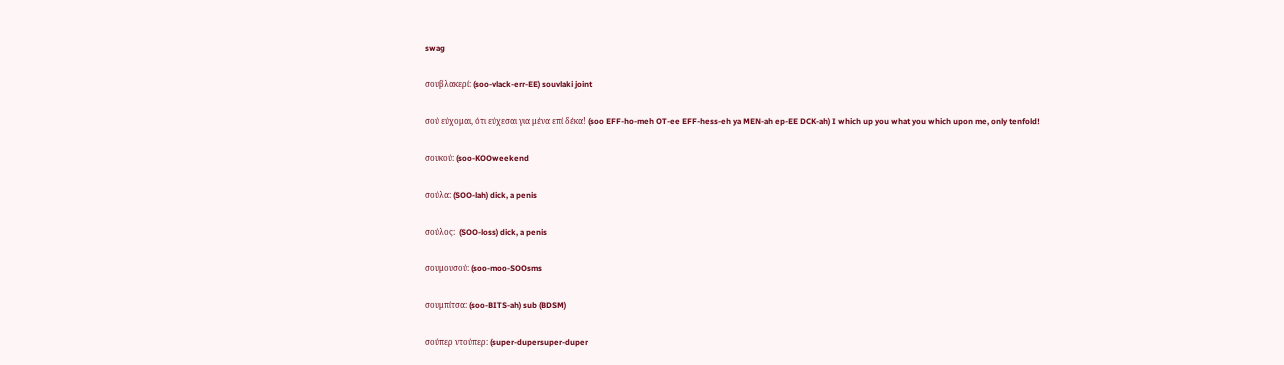swag

σουβλακερί: (soo-vlack-err-EE) souvlaki joint

σού εύχομαι, ότι εύχεσαι για μένα επί δέκα! (soo EFF-ho-meh OT-ee EFF-hess-eh ya MEN-ah ep-EE DCK-ah) I which up you what you which upon me, only tenfold!

σουκού: (soo-KOOweekend

σούλα: (SOO-lah) dick, a penis

σούλος:  (SOO-loss) dick, a penis

σουμουσού: (soo-moo-SOOsms

σουμπίτσα: (soo-BITS-ah) sub (BDSM)

σούπερ ντούπερ: (super-dupersuper-duper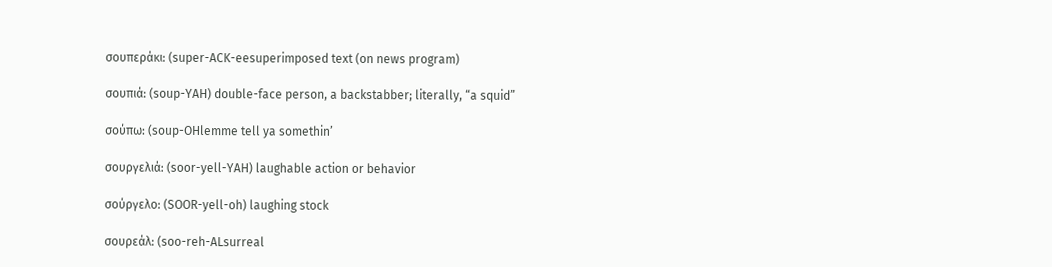σουπεράκι: (super-ACK-eesuperimposed text (on news program)

σουπιά: (soup-YAH) double-face person, a backstabber; literally, “a squid”

σούπω: (soup-OHlemme tell ya somethin’

σουργελιά: (soor-yell-YAH) laughable action or behavior

σούργελο: (SOOR-yell-oh) laughing stock

σουρεάλ: (soo-reh-ALsurreal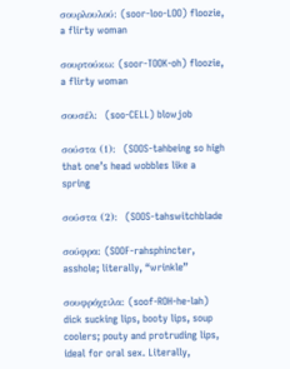σουρλουλού: (soor-loo-LOO) floozie, a flirty woman

σουρτούκω: (soor-TOOK-oh) floozie, a flirty woman

σουσέλ:  (soo-CELL) blowjob

σούστα (1):  (SOOS-tahbeing so high that one’s head wobbles like a spring

σούστα (2):  (SOOS-tahswitchblade

σούφρα: (SOOF-rahsphincter, asshole; literally, “wrinkle”

σουφρόχειλα: (soof-ROH-he-lah)  dick sucking lips, booty lips, soup coolers; pouty and protruding lips, ideal for oral sex. Literally,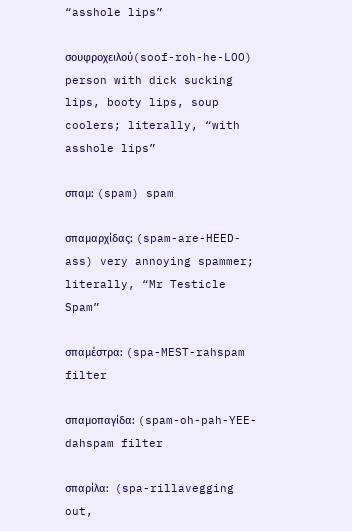“asshole lips”

σουφροχειλού(soof-roh-he-LOO)  person with dick sucking lips, booty lips, soup coolers; literally, “with asshole lips”

σπαμ: (spam) spam

σπαμαρχίδας: (spam-are-HEED-ass) very annoying spammer; literally, “Mr Testicle Spam”

σπαμέστρα: (spa-MEST-rahspam filter

σπαμοπαγίδα: (spam-oh-pah-YEE-dahspam filter

σπαρίλα:  (spa-rillavegging out,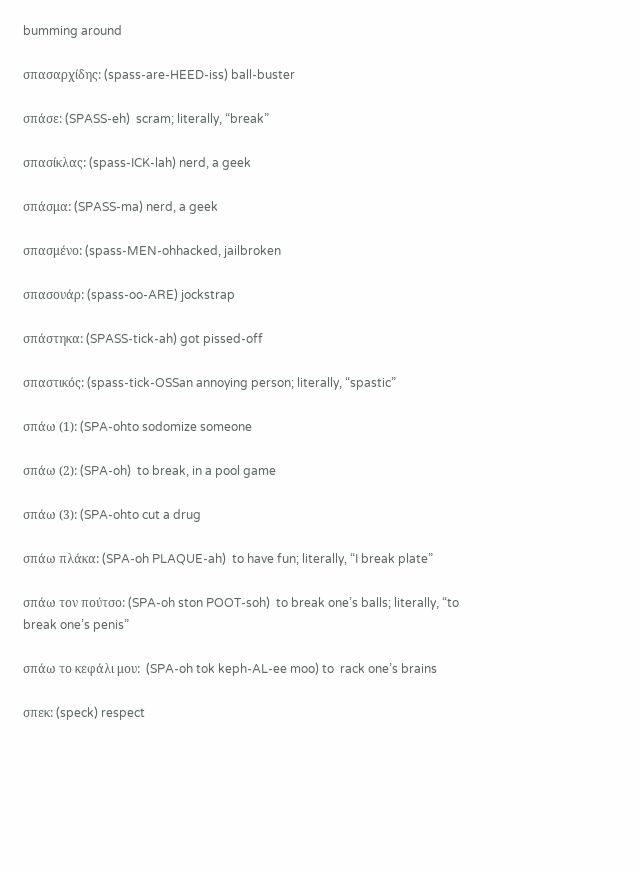bumming around

σπασαρχίδης: (spass-are-HEED-iss) ball-buster

σπάσε: (SPASS-eh)  scram; literally, “break”

σπασίκλας: (spass-ICK-lah) nerd, a geek

σπάσμα: (SPASS-ma) nerd, a geek

σπασμένο: (spass-MEN-ohhacked, jailbroken

σπασουάρ: (spass-oo-ARE) jockstrap

σπάστηκα: (SPASS-tick-ah) got pissed-off

σπαστικός: (spass-tick-OSSan annoying person; literally, “spastic”

σπάω (1): (SPA-ohto sodomize someone

σπάω (2): (SPA-oh)  to break, in a pool game

σπάω (3): (SPA-ohto cut a drug

σπάω πλάκα: (SPA-oh PLAQUE-ah)  to have fun; literally, “I break plate”

σπάω τον πούτσο: (SPA-oh ston POOT-soh)  to break one’s balls; literally, “to break one’s penis”

σπάω το κεφάλι μου:  (SPA-oh tok keph-AL-ee moo) to  rack one’s brains

σπεκ: (speck) respect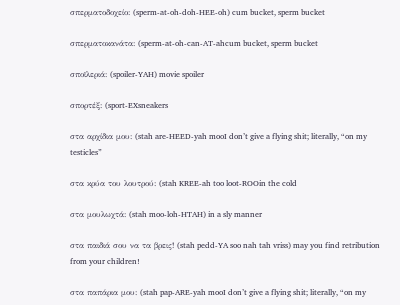σπερματοδοχείο: (sperm-at-oh-doh-HEE-oh) cum bucket, sperm bucket

σπερματοκανάτα: (sperm-at-oh-can-AT-ahcum bucket, sperm bucket

σποϊλεριά: (spoiler-YAH) movie spoiler

σπορτέξ: (sport-EXsneakers

στα αρχίδια μου: (stah are-HEED-yah mooI don’t give a flying shit; literally, “on my testicles”

στα κρύα του λουτρού: (stah KREE-ah too loot-ROOin the cold

στα μουλωχτά: (stah moo-loh-HTAH) in a sly manner

στα παιδιά σου να τα βρεις! (stah pedd-YA soo nah tah vriss) may you find retribution from your children!

στα παπάρια μου: (stah pap-ARE-yah mooI don’t give a flying shit; literally, “on my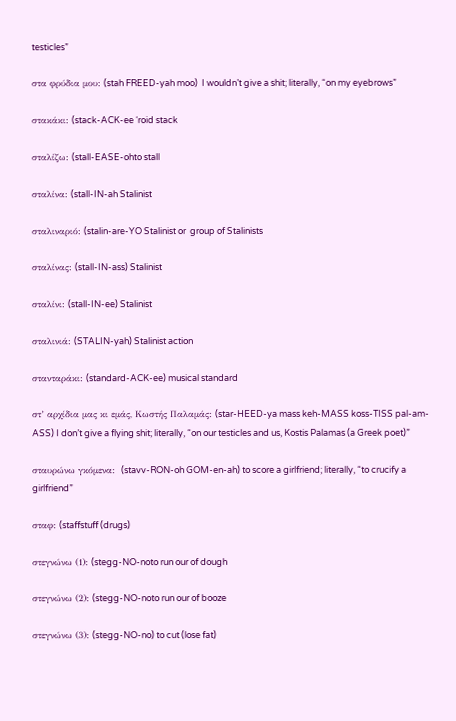testicles”

στα φρύδια μου: (stah FREED-yah moo)  I wouldn’t give a shit; literally, “on my eyebrows”

στακάκι: (stack-ACK-ee ‘roid stack

σταλίζω: (stall-EASE-ohto stall

σταλίνα: (stall-IN-ah Stalinist

σταλιναριό: (stalin-are-YO Stalinist or  group of Stalinists

σταλίνας: (stall-IN-ass) Stalinist

σταλίνι: (stall-IN-ee) Stalinist

σταλινιά: (STALIN-yah) Stalinist action

στανταράκι: (standard-ACK-ee) musical standard

στ’ αρχίδια μας κι εμάς, Κωστής Παλαμάς: (star-HEED-ya mass keh-MASS koss-TISS pal-am-ASS) I don’t give a flying shit; literally, “on our testicles and us, Kostis Palamas (a Greek poet)”

σταυρώνω γκόμενα:  (stavv-RON-oh GOM-en-ah) to score a girlfriend; literally, “to crucify a girlfriend”

σταφ: (staffstuff (drugs)

στεγνώνω (1): (stegg-NO-noto run our of dough

στεγνώνω (2): (stegg-NO-noto run our of booze

στεγνώνω (3): (stegg-NO-no) to cut (lose fat)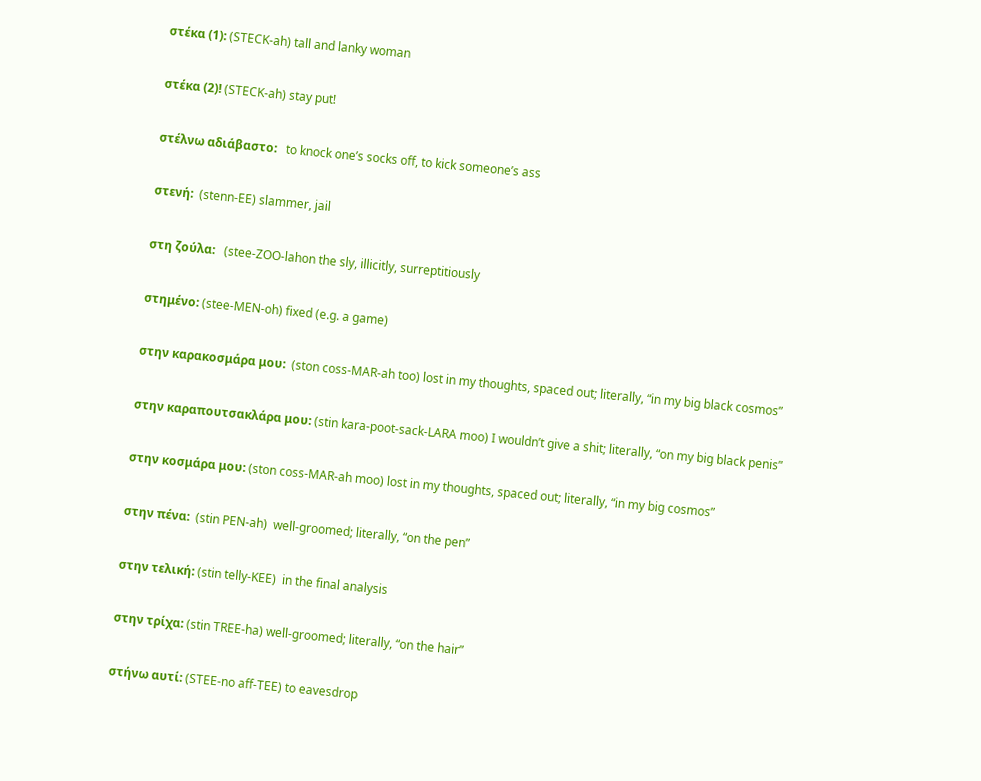στέκα (1): (STECK-ah) tall and lanky woman

στέκα (2)! (STECK-ah) stay put!

στέλνω αδιάβαστο:   to knock one’s socks off, to kick someone’s ass

στενή:  (stenn-EE) slammer, jail

στη ζούλα:   (stee-ZOO-lahon the sly, illicitly, surreptitiously

στημένο: (stee-MEN-oh) fixed (e.g. a game)

στην καρακοσμάρα μου:  (ston coss-MAR-ah too) lost in my thoughts, spaced out; literally, “in my big black cosmos”

στην καραπουτσακλάρα μου: (stin kara-poot-sack-LARA moo) I wouldn’t give a shit; literally, “on my big black penis”

στην κοσμάρα μου: (ston coss-MAR-ah moo) lost in my thoughts, spaced out; literally, “in my big cosmos”

στην πένα:  (stin PEN-ah)  well-groomed; literally, “on the pen”

στην τελική: (stin telly-KEE)  in the final analysis

στην τρίχα: (stin TREE-ha) well-groomed; literally, “on the hair”

στήνω αυτί: (STEE-no aff-TEE) to eavesdrop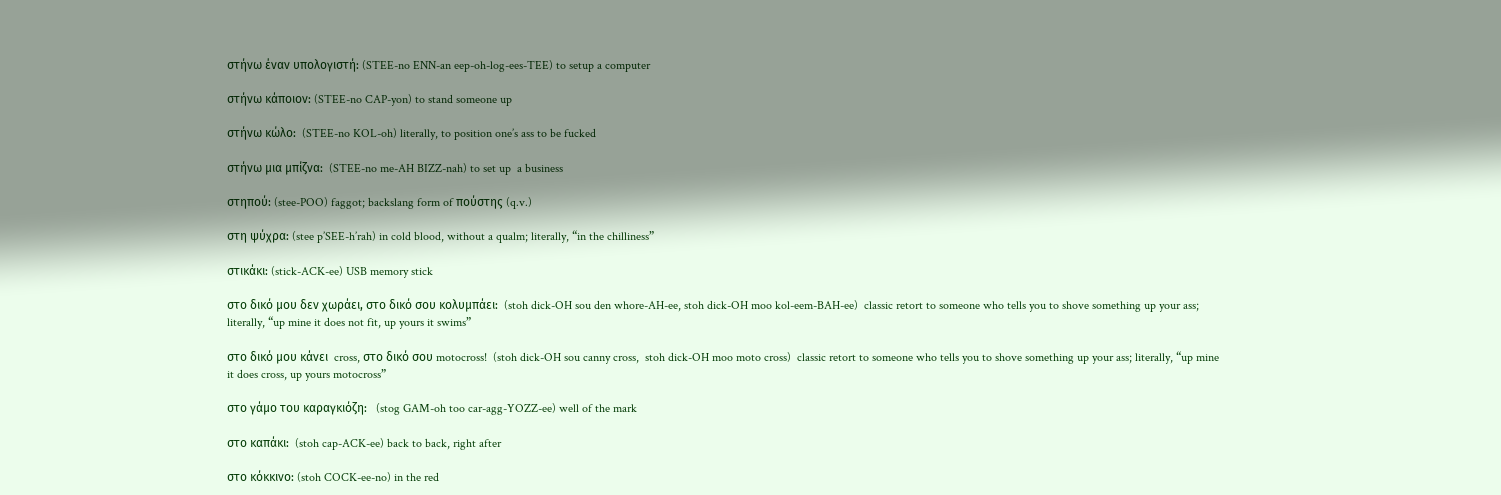στήνω έναν υπολογιστή: (STEE-no ENN-an eep-oh-log-ees-TEE) to setup a computer

στήνω κάποιον: (STEE-no CAP-yon) to stand someone up

στήνω κώλο:  (STEE-no KOL-oh) literally, to position one’s ass to be fucked

στήνω μια μπίζνα:  (STEE-no me-AH BIZZ-nah) to set up  a business

στηπού: (stee-POO) faggot; backslang form of πούστης (q.v.)

στη ψύχρα: (stee p’SEE-h’rah) in cold blood, without a qualm; literally, “in the chilliness”

στικάκι: (stick-ACK-ee) USB memory stick

στο δικό μου δεν χωράει, στο δικό σου κολυμπάει:  (stoh dick-OH sou den whore-AH-ee, stoh dick-OH moo kol-eem-BAH-ee)  classic retort to someone who tells you to shove something up your ass; literally, “up mine it does not fit, up yours it swims”

στο δικό μου κάνει  cross, στο δικό σου motocross!  (stoh dick-OH sou canny cross,  stoh dick-OH moo moto cross)  classic retort to someone who tells you to shove something up your ass; literally, “up mine it does cross, up yours motocross”

στο γάμο του καραγκιόζη:   (stog GAM-oh too car-agg-YOZZ-ee) well of the mark

στο καπάκι:  (stoh cap-ACK-ee) back to back, right after

στο κόκκινο: (stoh COCK-ee-no) in the red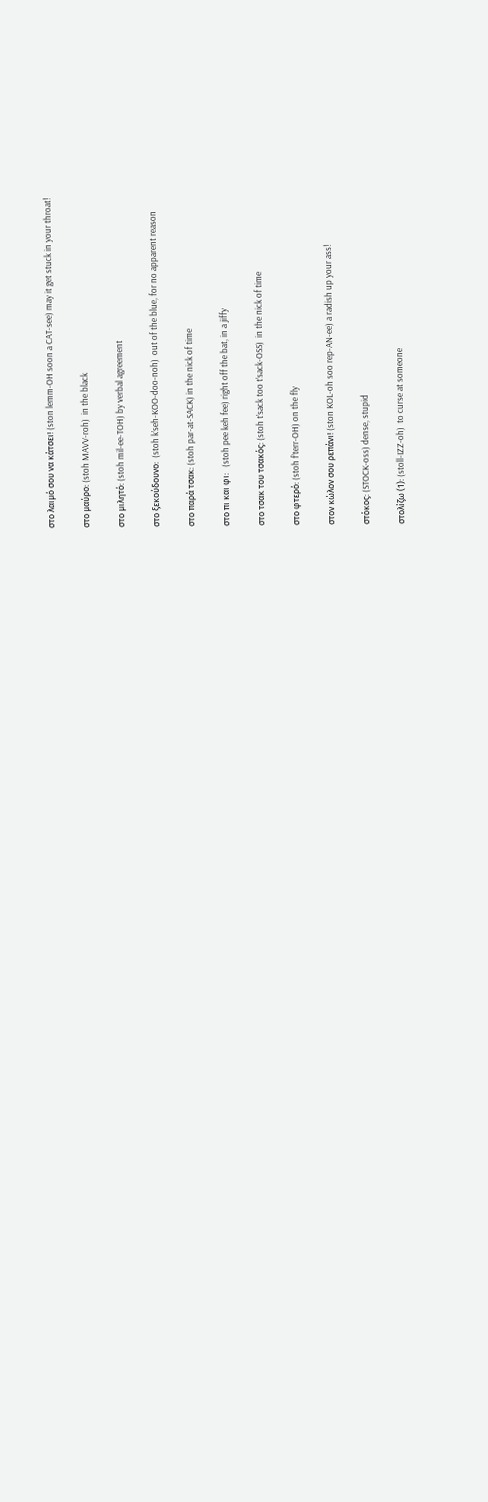στο λαιμό σου να κάτσει! (ston lemm-OH soon a CAT-see) may it get stuck in your throat!

στο μαύρο: (stoh MAVV-roh)  in the black

στο μιλητό: (stoh mil-ee-TOH) by verbal agreement

στο ξεκούδουνο:  (stoh k’seh-KOO-doo-noh)  out of the blue, for no apparent reason

στο παρά τσακ: (stoh par-at-SACK) in the nick of time

στο πι και φι:   (stoh pee keh fee) right off the bat, in a jiffy

στο τσακ του τσακός: (stoh t’sack too t’sack-OSS)  in the nick of time

στο φτερό: (stoh f’terr-OH) on the fly

στον κώλον σου ρεπάνι! (ston KOL-oh soo rep-AN-ee) a radish up your ass!

στόκος: (STOCK-oss) dense, stupid

στολίζω (1): (stoll-IZZ-oh)  to curse at someone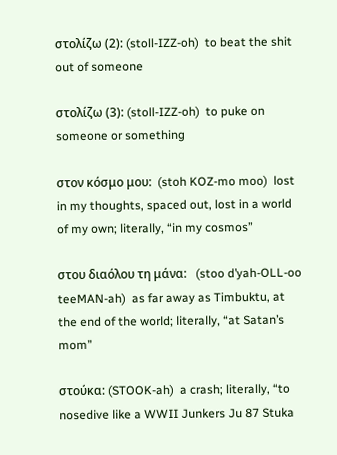στολίζω (2): (stoll-IZZ-oh)  to beat the shit out of someone

στολίζω (3): (stoll-IZZ-oh)  to puke on someone or something

στον κόσμο μου:  (stoh KOZ-mo moo)  lost in my thoughts, spaced out, lost in a world of my own; literally, “in my cosmos”

στου διαόλου τη μάνα:   (stoo d’yah-OLL-oo teeMAN-ah)  as far away as Timbuktu, at the end of the world; literally, “at Satan’s mom”

στούκα: (STOOK-ah)  a crash; literally, “to nosedive like a WWII Junkers Ju 87 Stuka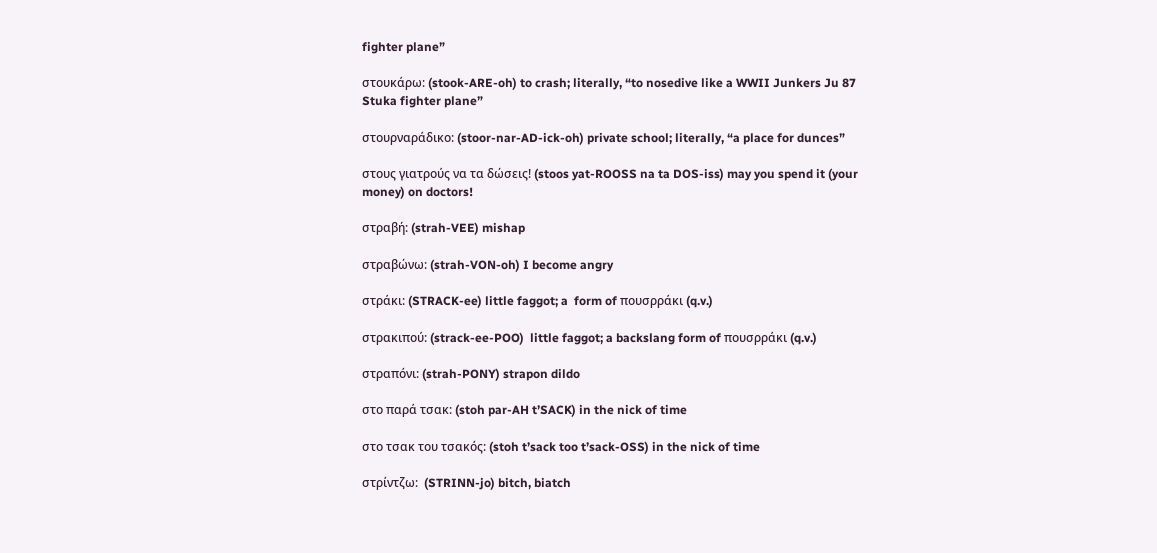fighter plane”

στουκάρω: (stook-ARE-oh) to crash; literally, “to nosedive like a WWII Junkers Ju 87 Stuka fighter plane”

στουρναράδικο: (stoor-nar-AD-ick-oh) private school; literally, “a place for dunces”

στους γιατρούς να τα δώσεις! (stoos yat-ROOSS na ta DOS-iss) may you spend it (your money) on doctors!

στραβή: (strah-VEE) mishap

στραβώνω: (strah-VON-oh) I become angry

στράκι: (STRACK-ee) little faggot; a  form of πουσρράκι (q.v.)

στρακιπού: (strack-ee-POO)  little faggot; a backslang form of πουσρράκι (q.v.)

στραπόνι: (strah-PONY) strapon dildo

στο παρά τσακ: (stoh par-AH t’SACK) in the nick of time

στο τσακ του τσακός: (stoh t’sack too t’sack-OSS) in the nick of time

στρίντζω:  (STRINN-jo) bitch, biatch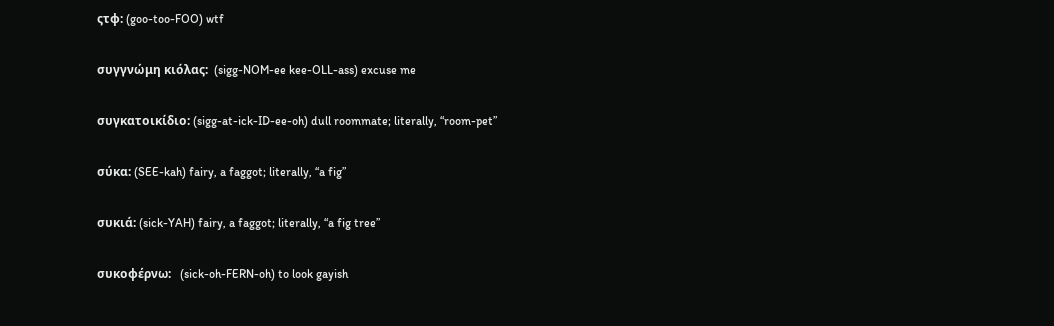ςτφ: (goo-too-FOO) wtf

συγγνώμη κιόλας:  (sigg-NOM-ee kee-OLL-ass) excuse me

συγκατοικίδιο: (sigg-at-ick-ID-ee-oh) dull roommate; literally, “room-pet”

σύκα: (SEE-kah) fairy, a faggot; literally, “a fig”

συκιά: (sick-YAH) fairy, a faggot; literally, “a fig tree”

συκοφέρνω:   (sick-oh-FERN-oh) to look gayish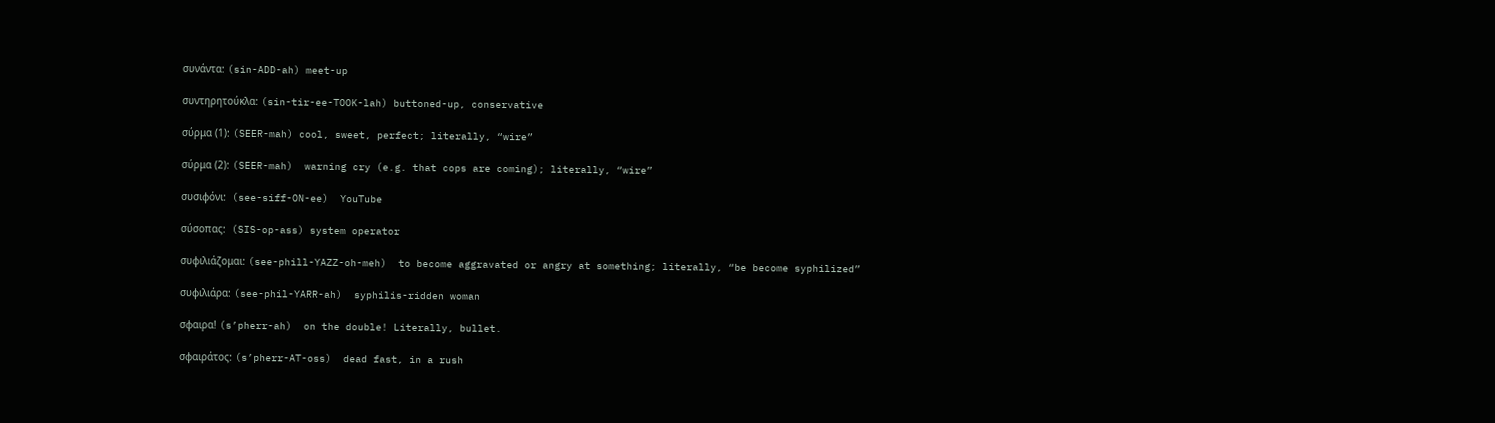συνάντα: (sin-ADD-ah) meet-up

συντηρητούκλα: (sin-tir-ee-TOOK-lah) buttoned-up, conservative

σύρμα (1): (SEER-mah) cool, sweet, perfect; literally, “wire”

σύρμα (2): (SEER-mah)  warning cry (e.g. that cops are coming); literally, “wire”

συσιφόνι:  (see-siff-ON-ee)  YouTube

σύσοπας:  (SIS-op-ass) system operator

συφιλιάζομαι: (see-phill-YAZZ-oh-meh)  to become aggravated or angry at something; literally, “be become syphilized”

συφιλιάρα: (see-phil-YARR-ah)  syphilis-ridden woman

σφαιρα! (s’pherr-ah)  on the double! Literally, bullet.

σφαιράτος: (s’pherr-AT-oss)  dead fast, in a rush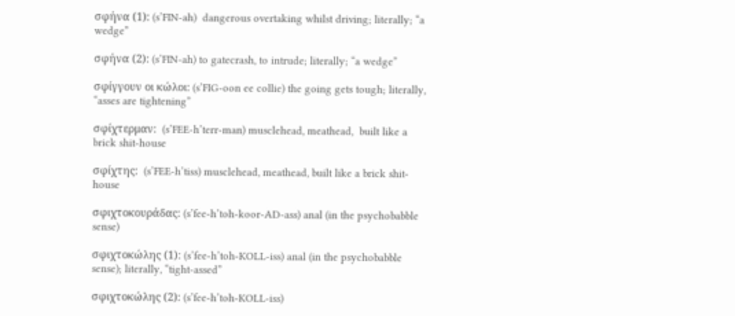σφήνα (1): (s’FIN-ah)  dangerous overtaking whilst driving; literally; “a wedge”

σφήνα (2): (s’FIN-ah) to gatecrash, to intrude; literally; “a wedge”

σφίγγουν οι κώλοι: (s’FIG-oon ee collie) the going gets tough; literally, “asses are tightening”

σφίχτερμαν:  (s’FEE-h’terr-man) musclehead, meathead,  built like a brick shit-house

σφίχτης:  (s’FEE-h’tiss) musclehead, meathead, built like a brick shit-house

σφιχτοκουράδας: (s’fee-h’toh-koor-AD-ass) anal (in the psychobabble sense)

σφιχτοκώλης (1): (s’fee-h’toh-KOLL-iss) anal (in the psychobabble sense); literally, “tight-assed”

σφιχτοκώλης (2): (s’fee-h’toh-KOLL-iss)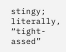stingy; literally, “tight-assed”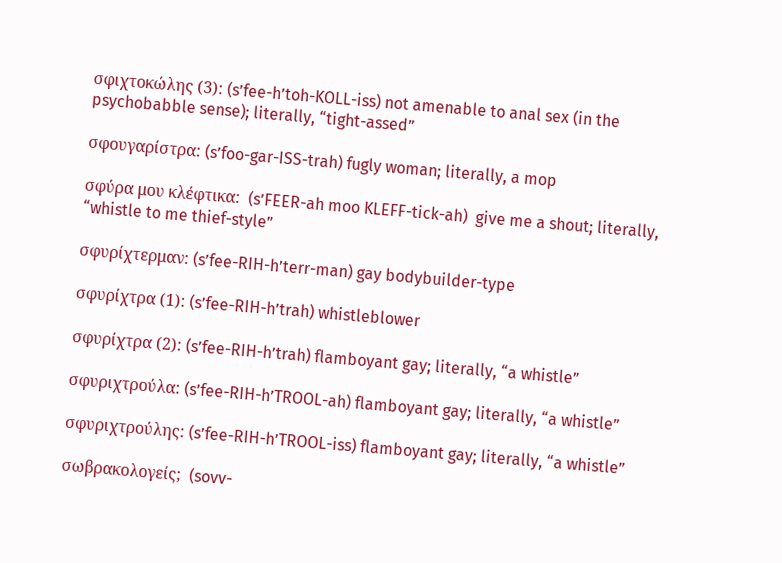σφιχτοκώλης (3): (s’fee-h’toh-KOLL-iss) not amenable to anal sex (in the psychobabble sense); literally, “tight-assed”

σφουγαρίστρα: (s’foo-gar-ISS-trah) fugly woman; literally, a mop

σφύρα μου κλέφτικα:  (s’FEER-ah moo KLEFF-tick-ah)  give me a shout; literally, “whistle to me thief-style”

σφυρίχτερμαν: (s’fee-RIH-h’terr-man) gay bodybuilder-type

σφυρίχτρα (1): (s’fee-RIH-h’trah) whistleblower

σφυρίχτρα (2): (s’fee-RIH-h’trah) flamboyant gay; literally, “a whistle”

σφυριχτρούλα: (s’fee-RIH-h’TROOL-ah) flamboyant gay; literally, “a whistle”

σφυριχτρούλης: (s’fee-RIH-h’TROOL-iss) flamboyant gay; literally, “a whistle”

σωβρακολογείς;  (sovv-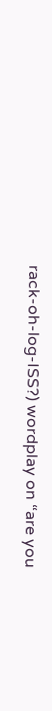rack-oh-log-ISS?) wordplay on “are you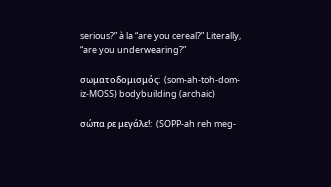serious?” à la “are you cereal?” Literally, “are you underwearing?”

σωματοδομισμός:  (som-ah-toh-dom-iz-MOSS) bodybuilding (archaic)

σώπα ρε μεγάλε!:  (SOPP-ah reh meg-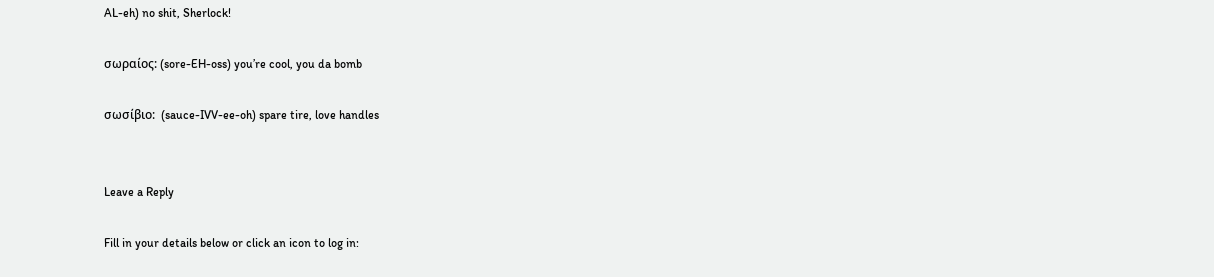AL-eh) no shit, Sherlock!

σωραίος: (sore-EH-oss) you’re cool, you da bomb

σωσίβιο:  (sauce-IVV-ee-oh) spare tire, love handles


Leave a Reply

Fill in your details below or click an icon to log in: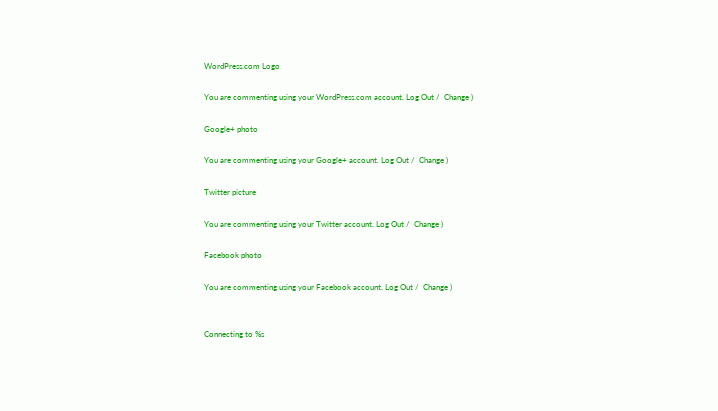WordPress.com Logo

You are commenting using your WordPress.com account. Log Out /  Change )

Google+ photo

You are commenting using your Google+ account. Log Out /  Change )

Twitter picture

You are commenting using your Twitter account. Log Out /  Change )

Facebook photo

You are commenting using your Facebook account. Log Out /  Change )


Connecting to %s